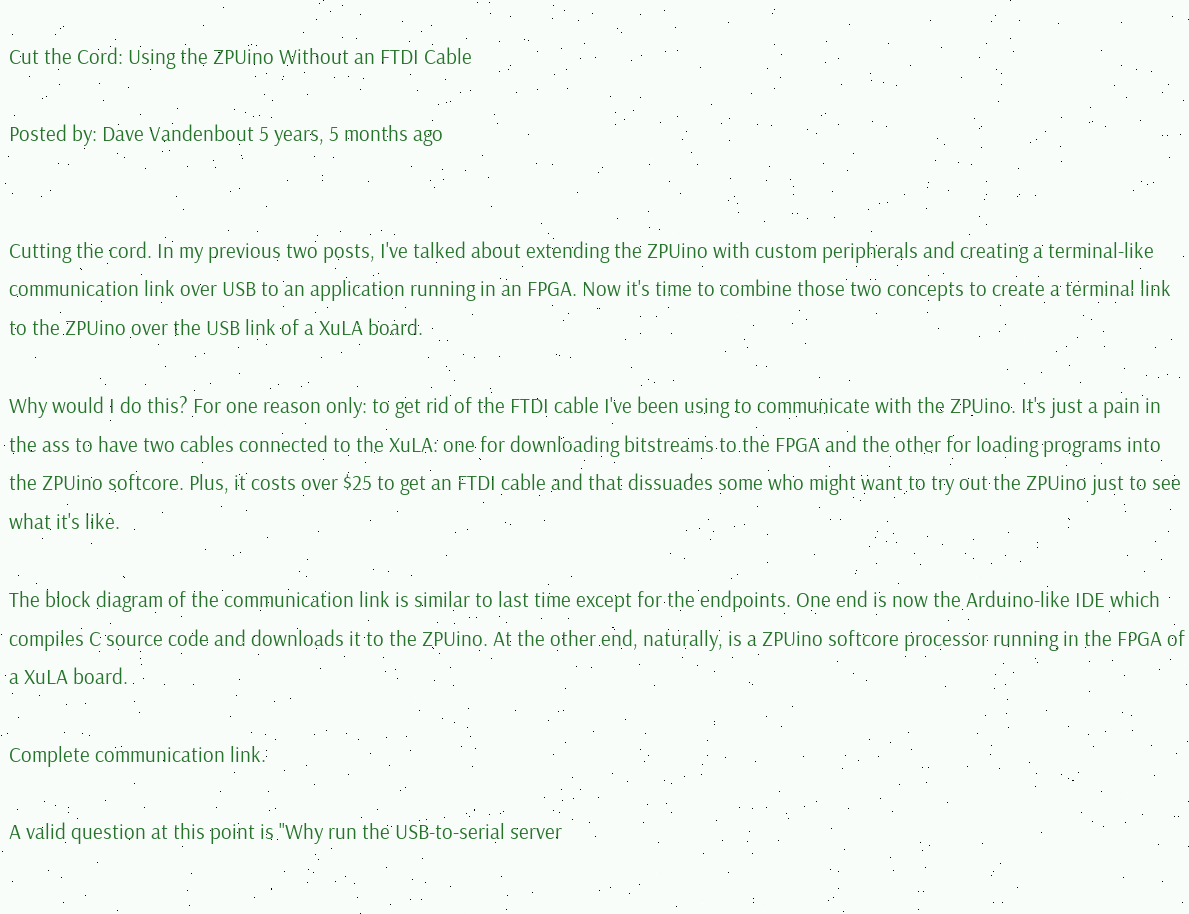Cut the Cord: Using the ZPUino Without an FTDI Cable

Posted by: Dave Vandenbout 5 years, 5 months ago


Cutting the cord. In my previous two posts, I've talked about extending the ZPUino with custom peripherals and creating a terminal-like communication link over USB to an application running in an FPGA. Now it's time to combine those two concepts to create a terminal link to the ZPUino over the USB link of a XuLA board.

Why would I do this? For one reason only: to get rid of the FTDI cable I've been using to communicate with the ZPUino. It's just a pain in the ass to have two cables connected to the XuLA: one for downloading bitstreams to the FPGA and the other for loading programs into the ZPUino softcore. Plus, it costs over $25 to get an FTDI cable and that dissuades some who might want to try out the ZPUino just to see what it's like.

The block diagram of the communication link is similar to last time except for the endpoints. One end is now the Arduino-like IDE which compiles C source code and downloads it to the ZPUino. At the other end, naturally, is a ZPUino softcore processor running in the FPGA of a XuLA board.

Complete communication link.

A valid question at this point is "Why run the USB-to-serial server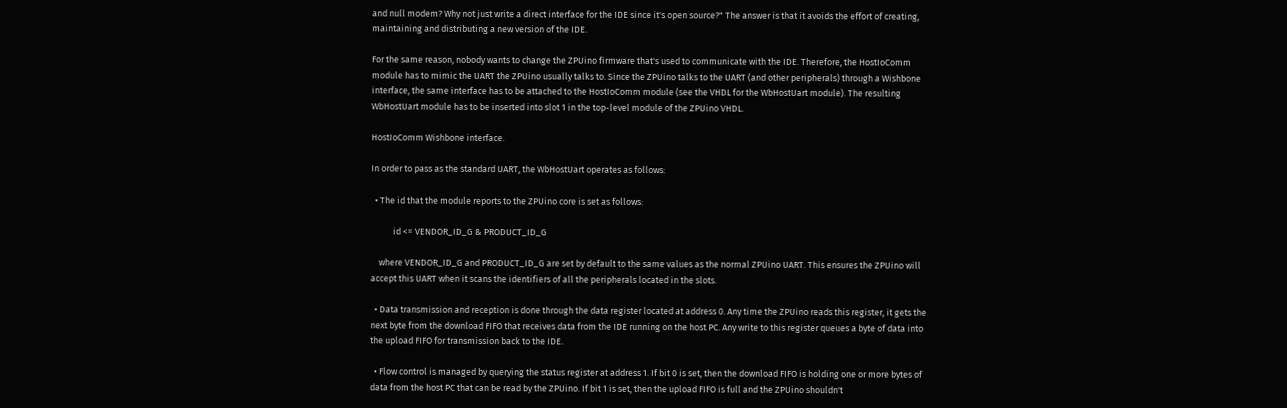and null modem? Why not just write a direct interface for the IDE since it's open source?" The answer is that it avoids the effort of creating, maintaining and distributing a new version of the IDE.

For the same reason, nobody wants to change the ZPUino firmware that's used to communicate with the IDE. Therefore, the HostIoComm module has to mimic the UART the ZPUino usually talks to. Since the ZPUino talks to the UART (and other peripherals) through a Wishbone interface, the same interface has to be attached to the HostIoComm module (see the VHDL for the WbHostUart module). The resulting WbHostUart module has to be inserted into slot 1 in the top-level module of the ZPUino VHDL.

HostIoComm Wishbone interface.

In order to pass as the standard UART, the WbHostUart operates as follows:

  • The id that the module reports to the ZPUino core is set as follows:

           id <= VENDOR_ID_G & PRODUCT_ID_G

    where VENDOR_ID_G and PRODUCT_ID_G are set by default to the same values as the normal ZPUino UART. This ensures the ZPUino will accept this UART when it scans the identifiers of all the peripherals located in the slots.

  • Data transmission and reception is done through the data register located at address 0. Any time the ZPUino reads this register, it gets the next byte from the download FIFO that receives data from the IDE running on the host PC. Any write to this register queues a byte of data into the upload FIFO for transmission back to the IDE.

  • Flow control is managed by querying the status register at address 1. If bit 0 is set, then the download FIFO is holding one or more bytes of data from the host PC that can be read by the ZPUino. If bit 1 is set, then the upload FIFO is full and the ZPUino shouldn't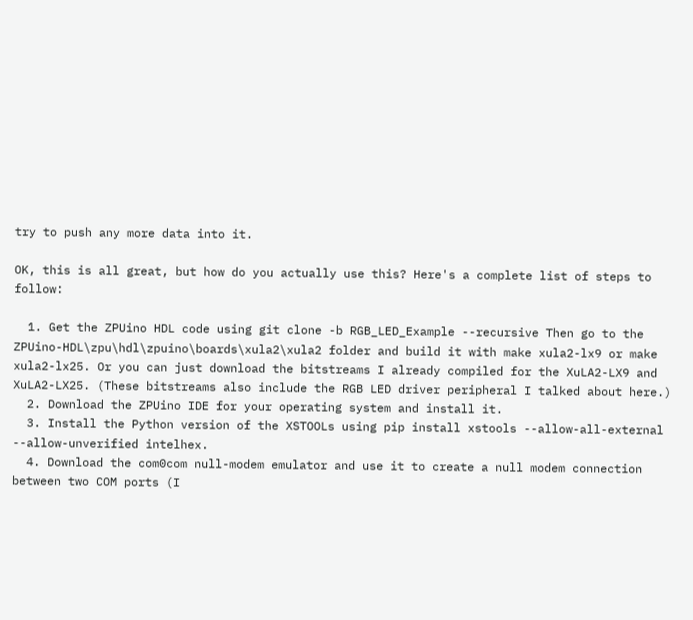try to push any more data into it.

OK, this is all great, but how do you actually use this? Here's a complete list of steps to follow:

  1. Get the ZPUino HDL code using git clone -b RGB_LED_Example --recursive Then go to the ZPUino-HDL\zpu\hdl\zpuino\boards\xula2\xula2 folder and build it with make xula2-lx9 or make xula2-lx25. Or you can just download the bitstreams I already compiled for the XuLA2-LX9 and XuLA2-LX25. (These bitstreams also include the RGB LED driver peripheral I talked about here.)
  2. Download the ZPUino IDE for your operating system and install it.
  3. Install the Python version of the XSTOOLs using pip install xstools --allow-all-external --allow-unverified intelhex.
  4. Download the com0com null-modem emulator and use it to create a null modem connection between two COM ports (I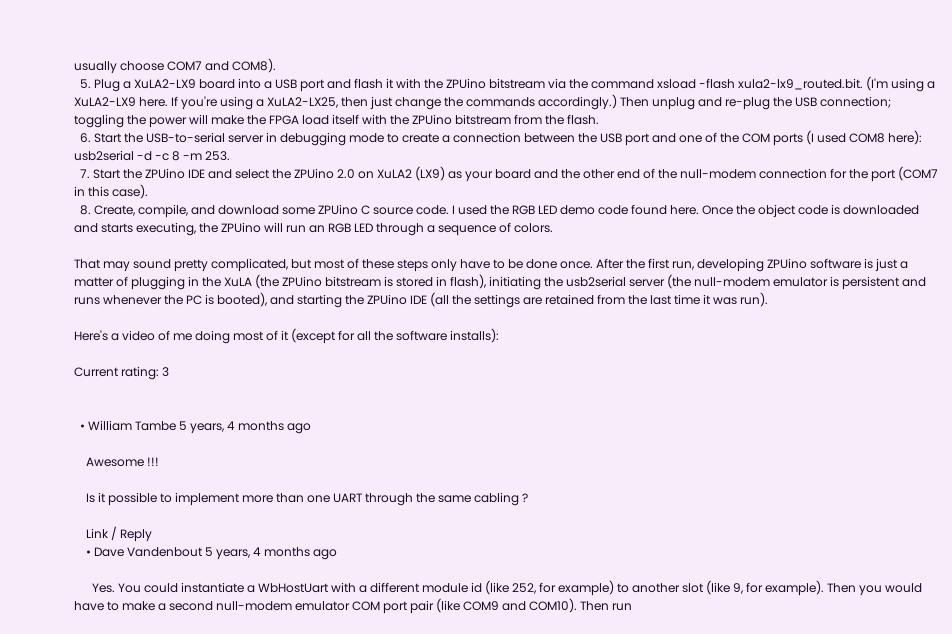usually choose COM7 and COM8).
  5. Plug a XuLA2-LX9 board into a USB port and flash it with the ZPUino bitstream via the command xsload -flash xula2-lx9_routed.bit. (I'm using a XuLA2-LX9 here. If you're using a XuLA2-LX25, then just change the commands accordingly.) Then unplug and re-plug the USB connection; toggling the power will make the FPGA load itself with the ZPUino bitstream from the flash.
  6. Start the USB-to-serial server in debugging mode to create a connection between the USB port and one of the COM ports (I used COM8 here): usb2serial -d -c 8 -m 253.
  7. Start the ZPUino IDE and select the ZPUino 2.0 on XuLA2 (LX9) as your board and the other end of the null-modem connection for the port (COM7 in this case).
  8. Create, compile, and download some ZPUino C source code. I used the RGB LED demo code found here. Once the object code is downloaded and starts executing, the ZPUino will run an RGB LED through a sequence of colors.

That may sound pretty complicated, but most of these steps only have to be done once. After the first run, developing ZPUino software is just a matter of plugging in the XuLA (the ZPUino bitstream is stored in flash), initiating the usb2serial server (the null-modem emulator is persistent and runs whenever the PC is booted), and starting the ZPUino IDE (all the settings are retained from the last time it was run).

Here's a video of me doing most of it (except for all the software installs):

Current rating: 3


  • William Tambe 5 years, 4 months ago

    Awesome !!!

    Is it possible to implement more than one UART through the same cabling ?

    Link / Reply
    • Dave Vandenbout 5 years, 4 months ago

      Yes. You could instantiate a WbHostUart with a different module id (like 252, for example) to another slot (like 9, for example). Then you would have to make a second null-modem emulator COM port pair (like COM9 and COM10). Then run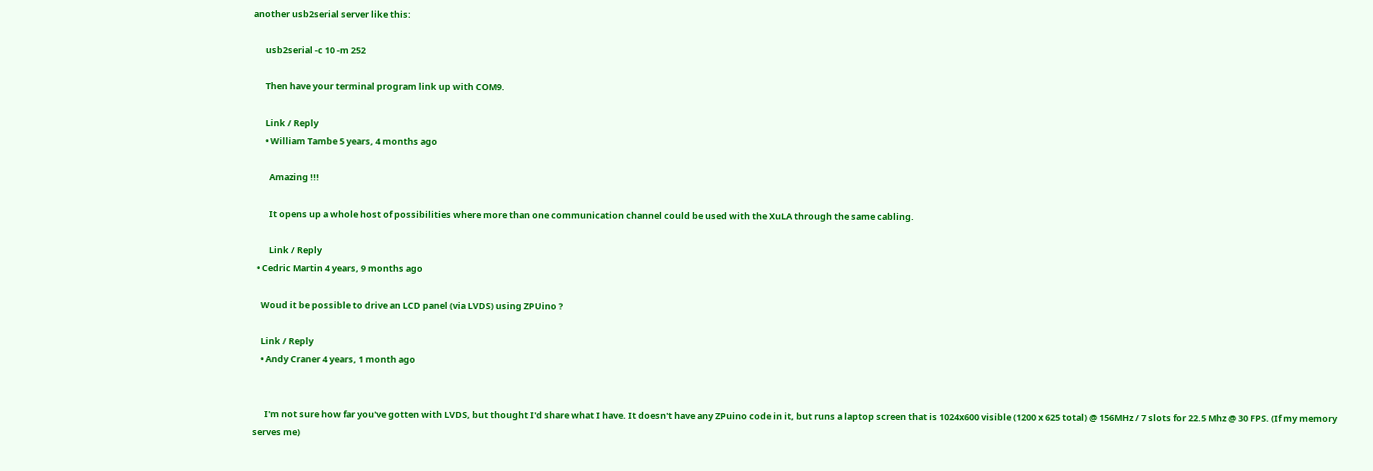another usb2serial server like this:

      usb2serial -c 10 -m 252

      Then have your terminal program link up with COM9.

      Link / Reply
      • William Tambe 5 years, 4 months ago

        Amazing !!!

        It opens up a whole host of possibilities where more than one communication channel could be used with the XuLA through the same cabling.

        Link / Reply
  • Cedric Martin 4 years, 9 months ago

    Woud it be possible to drive an LCD panel (via LVDS) using ZPUino ?

    Link / Reply
    • Andy Craner 4 years, 1 month ago


      I'm not sure how far you've gotten with LVDS, but thought I'd share what I have. It doesn't have any ZPuino code in it, but runs a laptop screen that is 1024x600 visible (1200 x 625 total) @ 156MHz / 7 slots for 22.5 Mhz @ 30 FPS. (If my memory serves me)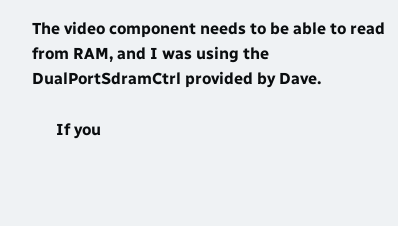The video component needs to be able to read from RAM, and I was using the DualPortSdramCtrl provided by Dave.

      If you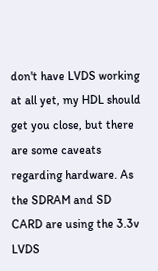don't have LVDS working at all yet, my HDL should get you close, but there are some caveats regarding hardware. As the SDRAM and SD CARD are using the 3.3v LVDS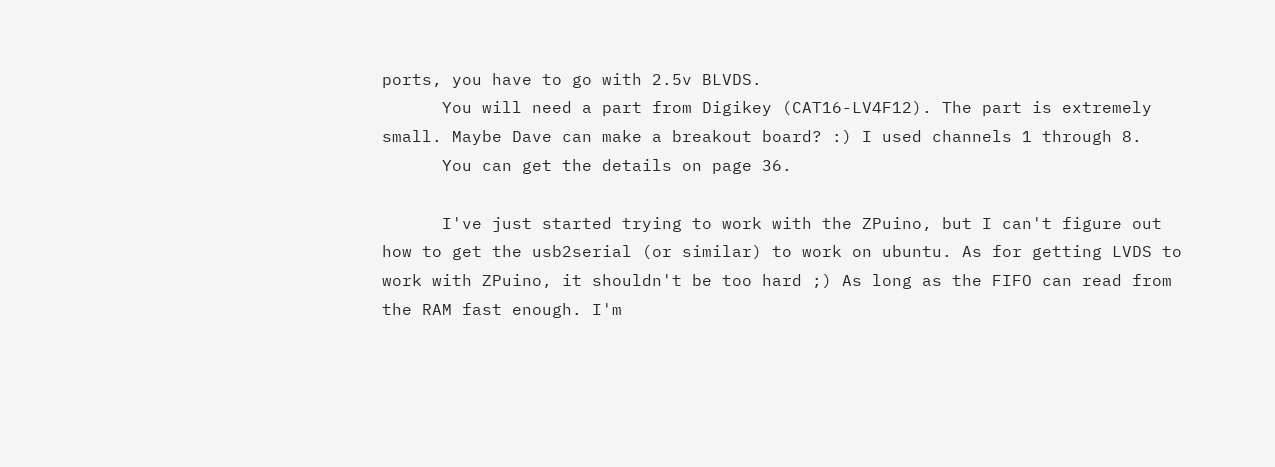ports, you have to go with 2.5v BLVDS.
      You will need a part from Digikey (CAT16-LV4F12). The part is extremely small. Maybe Dave can make a breakout board? :) I used channels 1 through 8.
      You can get the details on page 36.

      I've just started trying to work with the ZPuino, but I can't figure out how to get the usb2serial (or similar) to work on ubuntu. As for getting LVDS to work with ZPuino, it shouldn't be too hard ;) As long as the FIFO can read from the RAM fast enough. I'm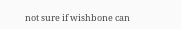not sure if wishbone can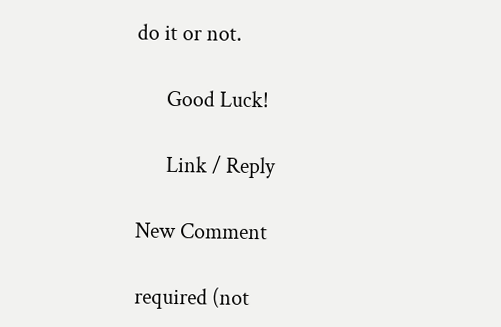do it or not.

      Good Luck!

      Link / Reply

New Comment

required (not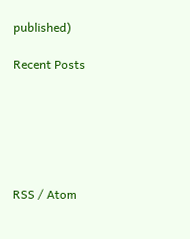published)

Recent Posts






RSS / Atom